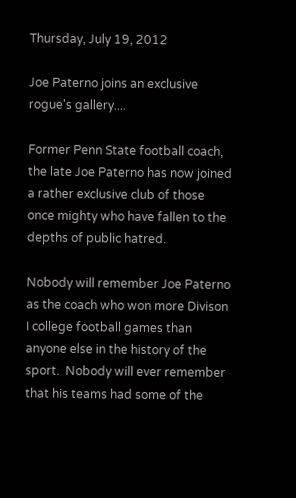Thursday, July 19, 2012

Joe Paterno joins an exclusive rogue's gallery....

Former Penn State football coach, the late Joe Paterno has now joined a rather exclusive club of those once mighty who have fallen to the depths of public hatred.

Nobody will remember Joe Paterno as the coach who won more Divison I college football games than anyone else in the history of the sport.  Nobody will ever remember that his teams had some of the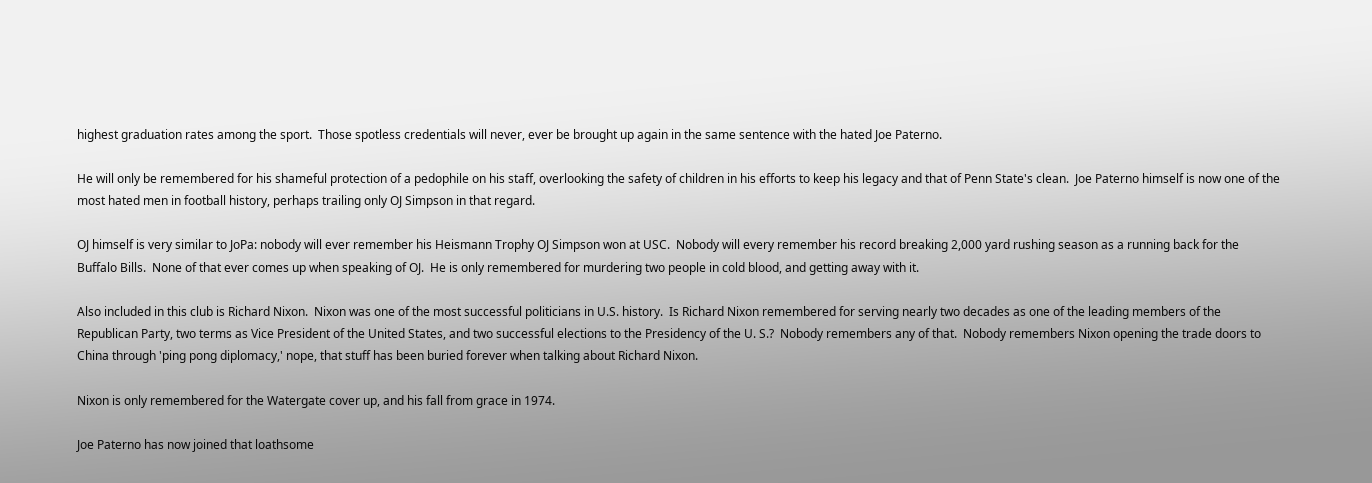highest graduation rates among the sport.  Those spotless credentials will never, ever be brought up again in the same sentence with the hated Joe Paterno.

He will only be remembered for his shameful protection of a pedophile on his staff, overlooking the safety of children in his efforts to keep his legacy and that of Penn State's clean.  Joe Paterno himself is now one of the most hated men in football history, perhaps trailing only OJ Simpson in that regard.

OJ himself is very similar to JoPa: nobody will ever remember his Heismann Trophy OJ Simpson won at USC.  Nobody will every remember his record breaking 2,000 yard rushing season as a running back for the Buffalo Bills.  None of that ever comes up when speaking of OJ.  He is only remembered for murdering two people in cold blood, and getting away with it.

Also included in this club is Richard Nixon.  Nixon was one of the most successful politicians in U.S. history.  Is Richard Nixon remembered for serving nearly two decades as one of the leading members of the Republican Party, two terms as Vice President of the United States, and two successful elections to the Presidency of the U. S.?  Nobody remembers any of that.  Nobody remembers Nixon opening the trade doors to China through 'ping pong diplomacy,' nope, that stuff has been buried forever when talking about Richard Nixon.

Nixon is only remembered for the Watergate cover up, and his fall from grace in 1974.

Joe Paterno has now joined that loathsome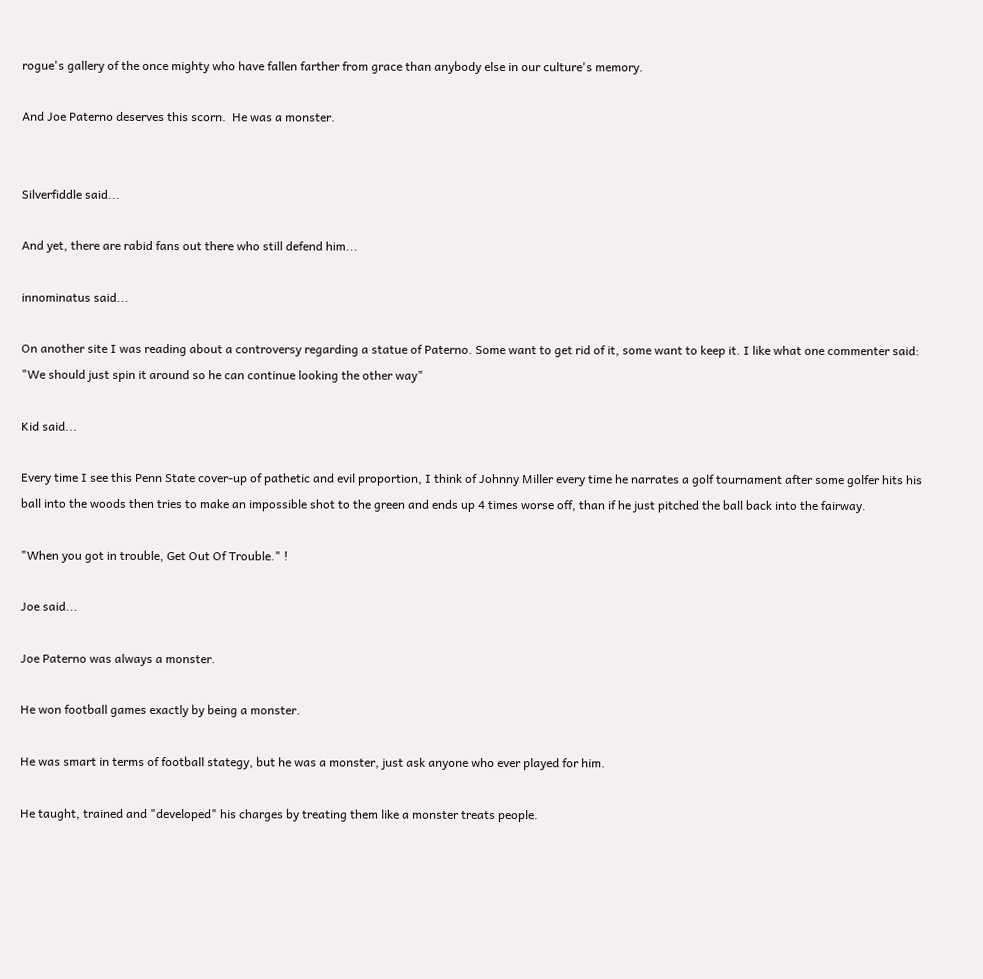rogue's gallery of the once mighty who have fallen farther from grace than anybody else in our culture's memory.

And Joe Paterno deserves this scorn.  He was a monster.


Silverfiddle said...

And yet, there are rabid fans out there who still defend him...

innominatus said...

On another site I was reading about a controversy regarding a statue of Paterno. Some want to get rid of it, some want to keep it. I like what one commenter said: "We should just spin it around so he can continue looking the other way"

Kid said...

Every time I see this Penn State cover-up of pathetic and evil proportion, I think of Johnny Miller every time he narrates a golf tournament after some golfer hits his ball into the woods then tries to make an impossible shot to the green and ends up 4 times worse off, than if he just pitched the ball back into the fairway.

"When you got in trouble, Get Out Of Trouble." !

Joe said...

Joe Paterno was always a monster.

He won football games exactly by being a monster.

He was smart in terms of football stategy, but he was a monster, just ask anyone who ever played for him.

He taught, trained and "developed" his charges by treating them like a monster treats people.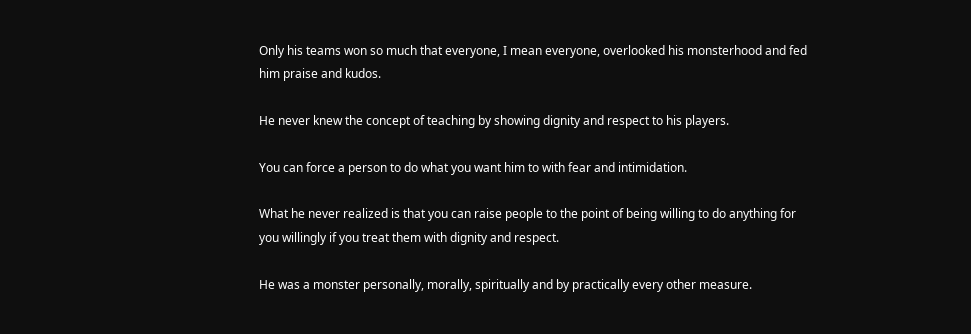Only his teams won so much that everyone, I mean everyone, overlooked his monsterhood and fed him praise and kudos.

He never knew the concept of teaching by showing dignity and respect to his players.

You can force a person to do what you want him to with fear and intimidation.

What he never realized is that you can raise people to the point of being willing to do anything for you willingly if you treat them with dignity and respect.

He was a monster personally, morally, spiritually and by practically every other measure.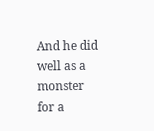And he did well as a monster for a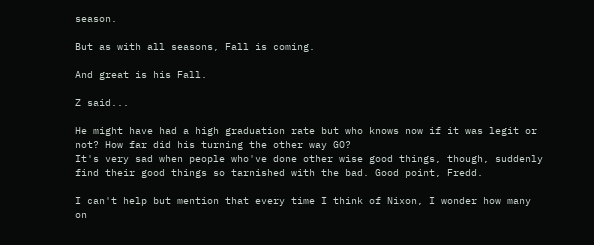season.

But as with all seasons, Fall is coming.

And great is his Fall.

Z said...

He might have had a high graduation rate but who knows now if it was legit or not? How far did his turning the other way GO?
It's very sad when people who've done other wise good things, though, suddenly find their good things so tarnished with the bad. Good point, Fredd.

I can't help but mention that every time I think of Nixon, I wonder how many on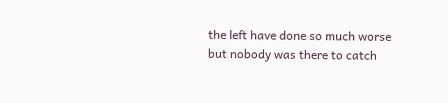the left have done so much worse but nobody was there to catch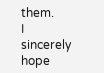them.
I sincerely hope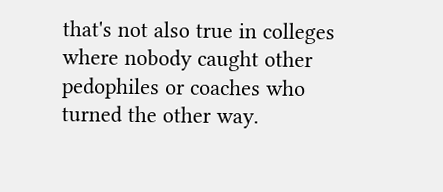that's not also true in colleges where nobody caught other pedophiles or coaches who turned the other way.